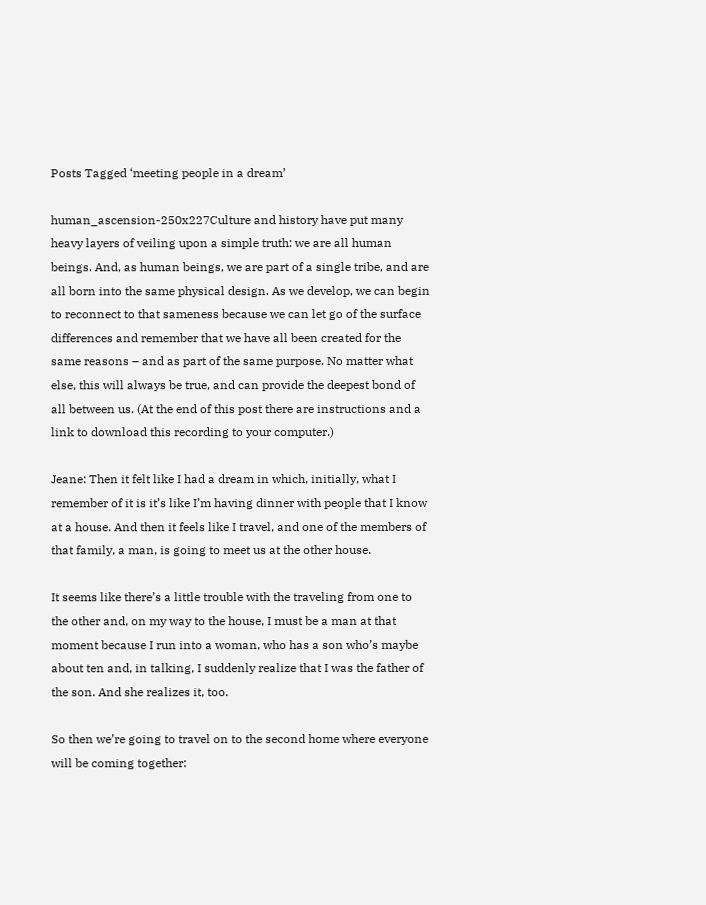Posts Tagged ‘meeting people in a dream’

human_ascension-250x227Culture and history have put many heavy layers of veiling upon a simple truth: we are all human beings. And, as human beings, we are part of a single tribe, and are all born into the same physical design. As we develop, we can begin to reconnect to that sameness because we can let go of the surface differences and remember that we have all been created for the same reasons – and as part of the same purpose. No matter what else, this will always be true, and can provide the deepest bond of all between us. (At the end of this post there are instructions and a link to download this recording to your computer.)

Jeane: Then it felt like I had a dream in which, initially, what I remember of it is it’s like I’m having dinner with people that I know at a house. And then it feels like I travel, and one of the members of that family, a man, is going to meet us at the other house.

It seems like there’s a little trouble with the traveling from one to the other and, on my way to the house, I must be a man at that moment because I run into a woman, who has a son who’s maybe about ten and, in talking, I suddenly realize that I was the father of the son. And she realizes it, too.

So then we’re going to travel on to the second home where everyone will be coming together: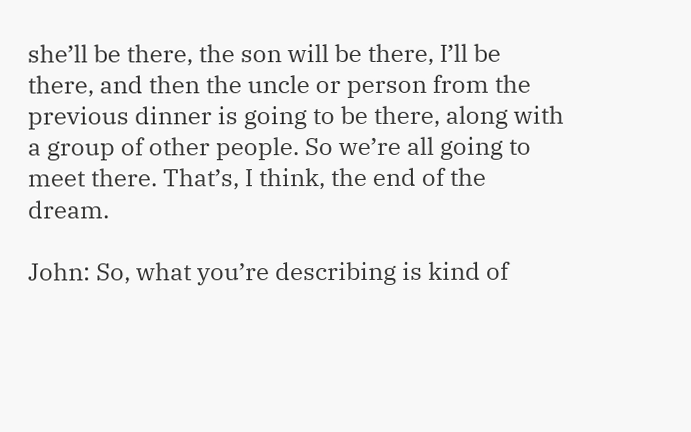she’ll be there, the son will be there, I’ll be there, and then the uncle or person from the previous dinner is going to be there, along with a group of other people. So we’re all going to meet there. That’s, I think, the end of the dream.

John: So, what you’re describing is kind of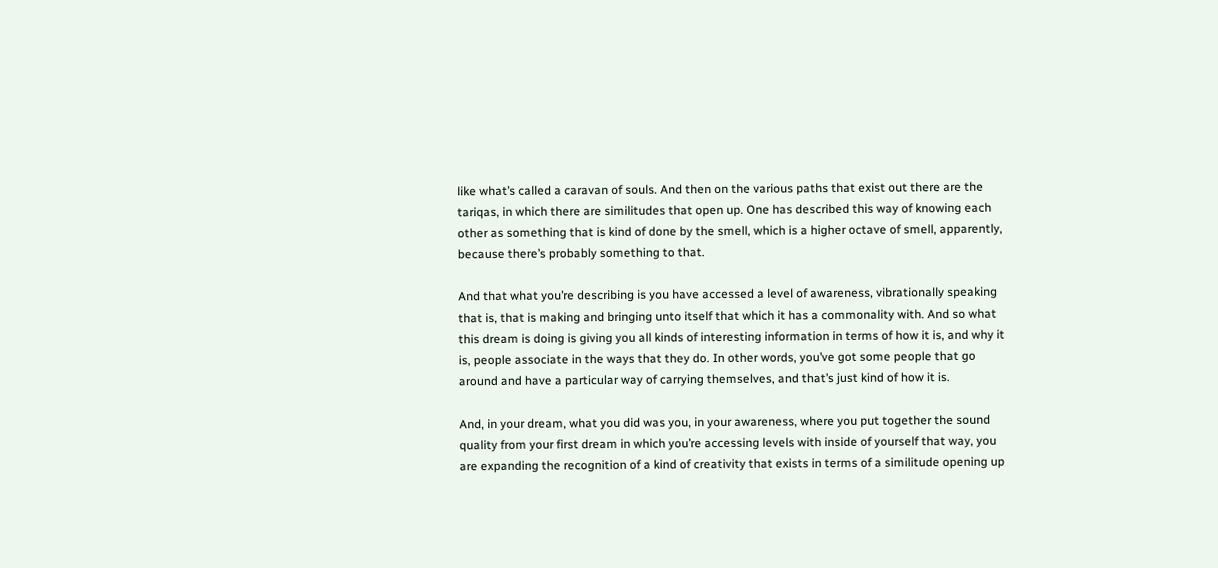like what’s called a caravan of souls. And then on the various paths that exist out there are the tariqas, in which there are similitudes that open up. One has described this way of knowing each other as something that is kind of done by the smell, which is a higher octave of smell, apparently, because there’s probably something to that.

And that what you’re describing is you have accessed a level of awareness, vibrationally speaking that is, that is making and bringing unto itself that which it has a commonality with. And so what this dream is doing is giving you all kinds of interesting information in terms of how it is, and why it is, people associate in the ways that they do. In other words, you’ve got some people that go around and have a particular way of carrying themselves, and that’s just kind of how it is.

And, in your dream, what you did was you, in your awareness, where you put together the sound quality from your first dream in which you’re accessing levels with inside of yourself that way, you are expanding the recognition of a kind of creativity that exists in terms of a similitude opening up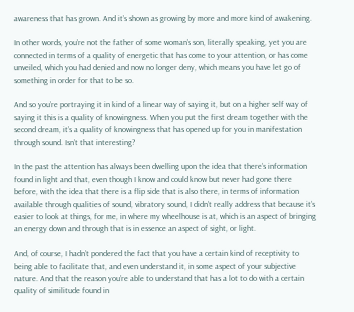awareness that has grown. And it’s shown as growing by more and more kind of awakening.

In other words, you’re not the father of some woman’s son, literally speaking, yet you are connected in terms of a quality of energetic that has come to your attention, or has come unveiled, which you had denied and now no longer deny, which means you have let go of something in order for that to be so.

And so you’re portraying it in kind of a linear way of saying it, but on a higher self way of saying it this is a quality of knowingness. When you put the first dream together with the second dream, it’s a quality of knowingness that has opened up for you in manifestation through sound. Isn’t that interesting?

In the past the attention has always been dwelling upon the idea that there’s information found in light and that, even though I know and could know but never had gone there before, with the idea that there is a flip side that is also there, in terms of information available through qualities of sound, vibratory sound, I didn’t really address that because it’s easier to look at things, for me, in where my wheelhouse is at, which is an aspect of bringing an energy down and through that is in essence an aspect of sight, or light.

And, of course, I hadn’t pondered the fact that you have a certain kind of receptivity to being able to facilitate that, and even understand it, in some aspect of your subjective nature. And that the reason you’re able to understand that has a lot to do with a certain quality of similitude found in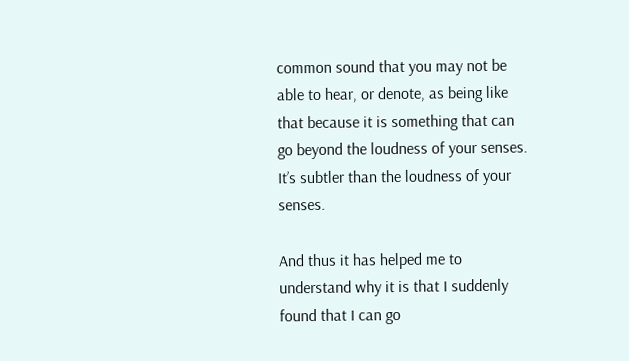common sound that you may not be able to hear, or denote, as being like that because it is something that can go beyond the loudness of your senses. It’s subtler than the loudness of your senses.

And thus it has helped me to understand why it is that I suddenly found that I can go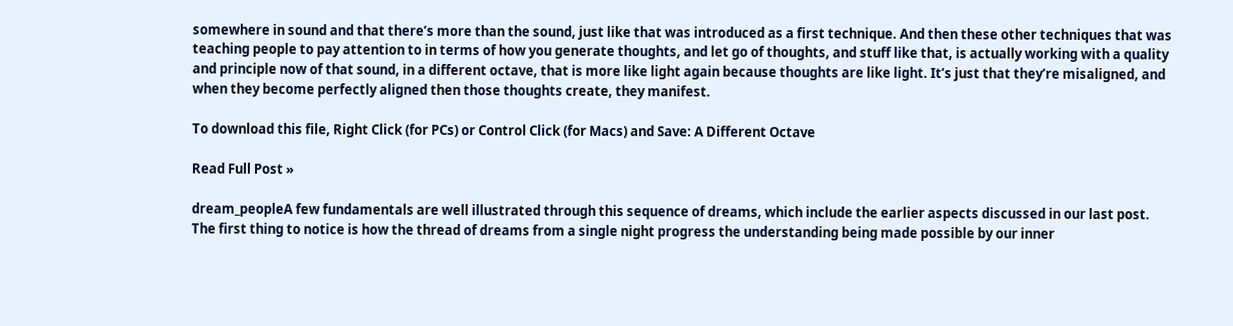somewhere in sound and that there’s more than the sound, just like that was introduced as a first technique. And then these other techniques that was teaching people to pay attention to in terms of how you generate thoughts, and let go of thoughts, and stuff like that, is actually working with a quality and principle now of that sound, in a different octave, that is more like light again because thoughts are like light. It’s just that they’re misaligned, and when they become perfectly aligned then those thoughts create, they manifest.

To download this file, Right Click (for PCs) or Control Click (for Macs) and Save: A Different Octave

Read Full Post »

dream_peopleA few fundamentals are well illustrated through this sequence of dreams, which include the earlier aspects discussed in our last post. The first thing to notice is how the thread of dreams from a single night progress the understanding being made possible by our inner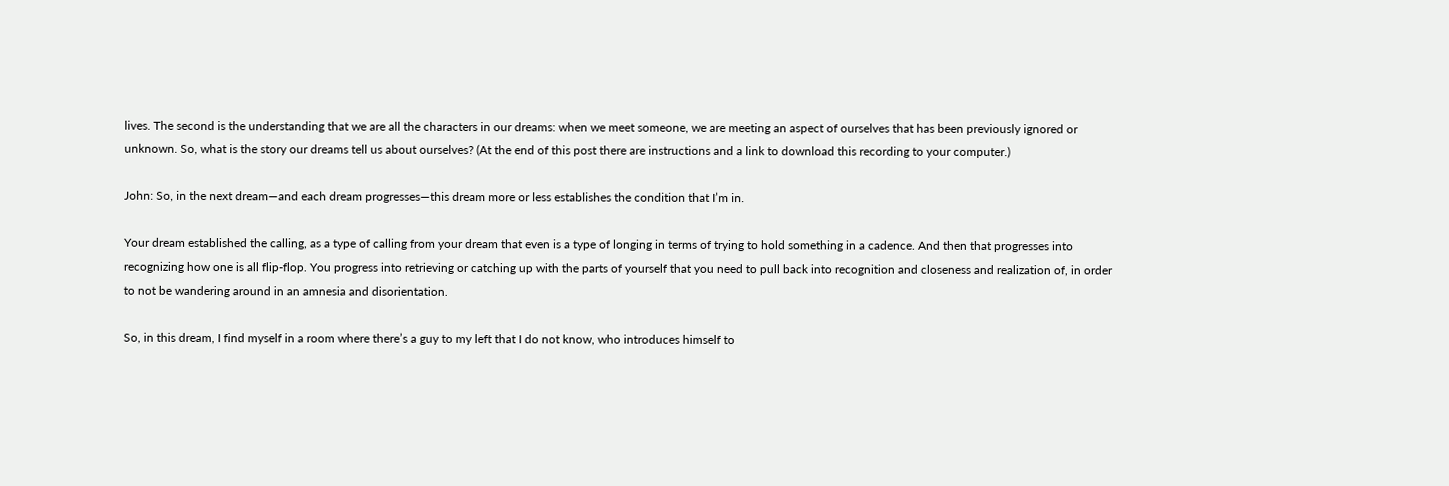lives. The second is the understanding that we are all the characters in our dreams: when we meet someone, we are meeting an aspect of ourselves that has been previously ignored or unknown. So, what is the story our dreams tell us about ourselves? (At the end of this post there are instructions and a link to download this recording to your computer.)

John: So, in the next dream—and each dream progresses—this dream more or less establishes the condition that I’m in.

Your dream established the calling, as a type of calling from your dream that even is a type of longing in terms of trying to hold something in a cadence. And then that progresses into recognizing how one is all flip-flop. You progress into retrieving or catching up with the parts of yourself that you need to pull back into recognition and closeness and realization of, in order to not be wandering around in an amnesia and disorientation.

So, in this dream, I find myself in a room where there’s a guy to my left that I do not know, who introduces himself to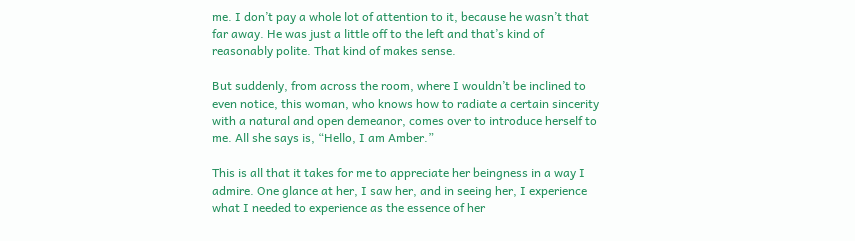me. I don’t pay a whole lot of attention to it, because he wasn’t that far away. He was just a little off to the left and that’s kind of reasonably polite. That kind of makes sense.

But suddenly, from across the room, where I wouldn’t be inclined to even notice, this woman, who knows how to radiate a certain sincerity with a natural and open demeanor, comes over to introduce herself to me. All she says is, “Hello, I am Amber.”

This is all that it takes for me to appreciate her beingness in a way I admire. One glance at her, I saw her, and in seeing her, I experience what I needed to experience as the essence of her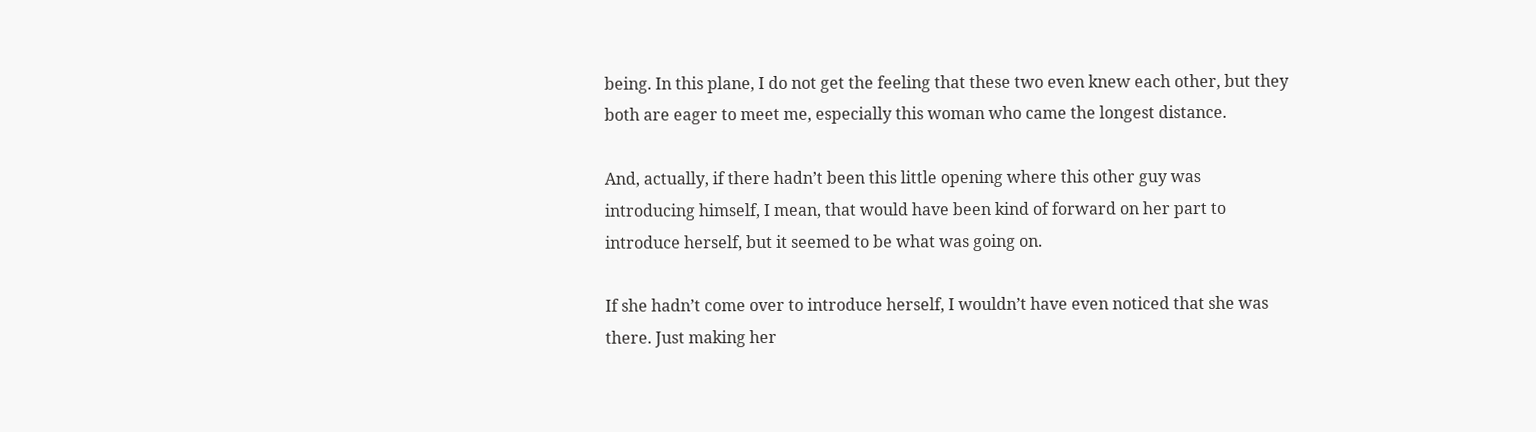being. In this plane, I do not get the feeling that these two even knew each other, but they both are eager to meet me, especially this woman who came the longest distance.

And, actually, if there hadn’t been this little opening where this other guy was introducing himself, I mean, that would have been kind of forward on her part to introduce herself, but it seemed to be what was going on.

If she hadn’t come over to introduce herself, I wouldn’t have even noticed that she was there. Just making her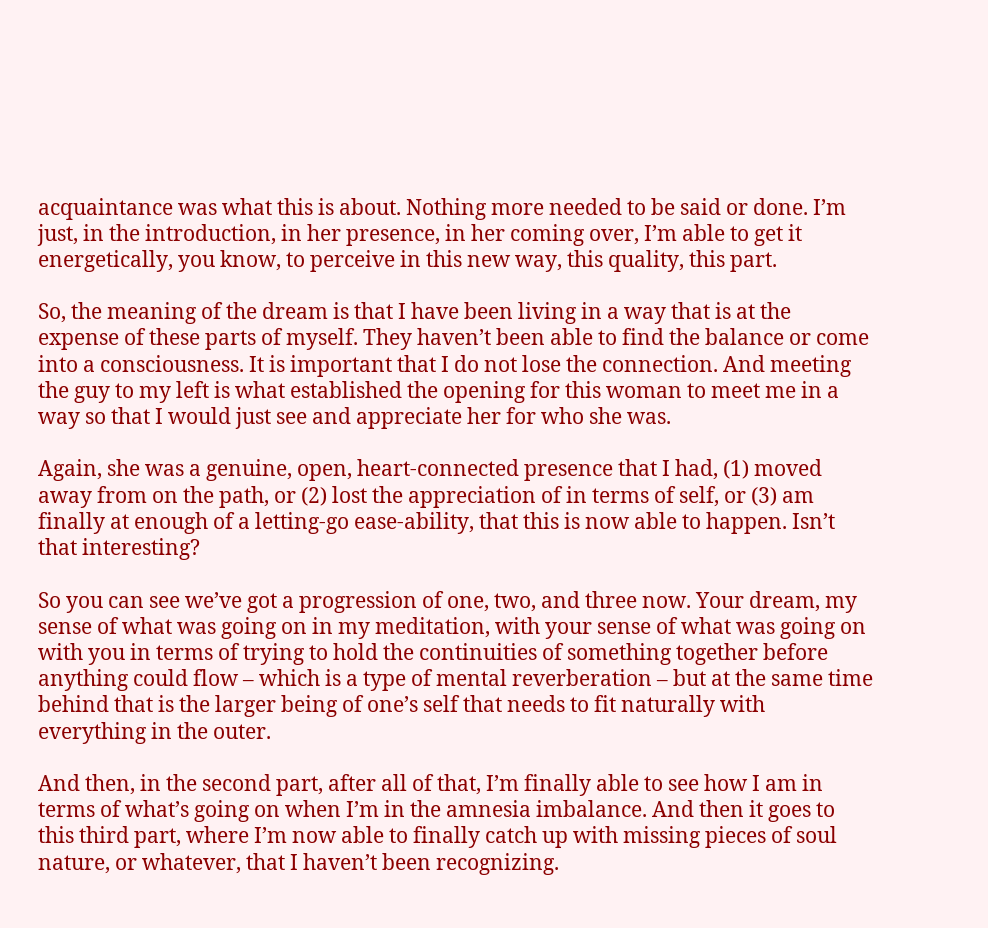acquaintance was what this is about. Nothing more needed to be said or done. I’m just, in the introduction, in her presence, in her coming over, I’m able to get it energetically, you know, to perceive in this new way, this quality, this part.

So, the meaning of the dream is that I have been living in a way that is at the expense of these parts of myself. They haven’t been able to find the balance or come into a consciousness. It is important that I do not lose the connection. And meeting the guy to my left is what established the opening for this woman to meet me in a way so that I would just see and appreciate her for who she was.

Again, she was a genuine, open, heart-connected presence that I had, (1) moved away from on the path, or (2) lost the appreciation of in terms of self, or (3) am finally at enough of a letting-go ease-ability, that this is now able to happen. Isn’t that interesting?

So you can see we’ve got a progression of one, two, and three now. Your dream, my sense of what was going on in my meditation, with your sense of what was going on with you in terms of trying to hold the continuities of something together before anything could flow – which is a type of mental reverberation – but at the same time behind that is the larger being of one’s self that needs to fit naturally with everything in the outer.

And then, in the second part, after all of that, I’m finally able to see how I am in terms of what’s going on when I’m in the amnesia imbalance. And then it goes to this third part, where I’m now able to finally catch up with missing pieces of soul nature, or whatever, that I haven’t been recognizing.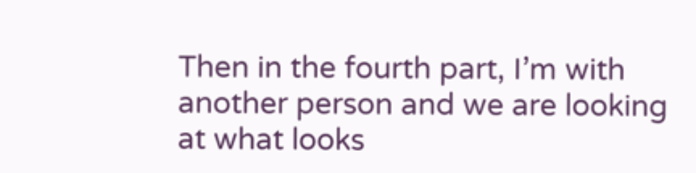Then in the fourth part, I’m with another person and we are looking at what looks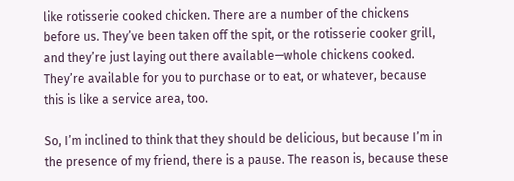like rotisserie cooked chicken. There are a number of the chickens before us. They’ve been taken off the spit, or the rotisserie cooker grill, and they’re just laying out there available—whole chickens cooked. They’re available for you to purchase or to eat, or whatever, because this is like a service area, too.

So, I’m inclined to think that they should be delicious, but because I’m in the presence of my friend, there is a pause. The reason is, because these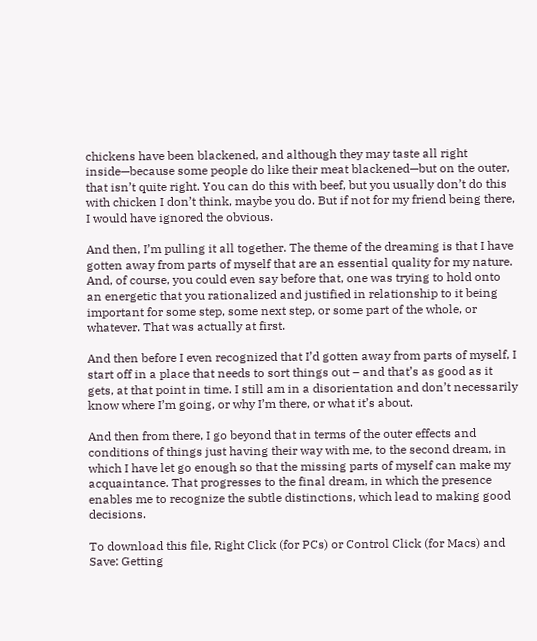chickens have been blackened, and although they may taste all right inside—because some people do like their meat blackened—but on the outer, that isn’t quite right. You can do this with beef, but you usually don’t do this with chicken I don’t think, maybe you do. But if not for my friend being there, I would have ignored the obvious.

And then, I’m pulling it all together. The theme of the dreaming is that I have gotten away from parts of myself that are an essential quality for my nature. And, of course, you could even say before that, one was trying to hold onto an energetic that you rationalized and justified in relationship to it being important for some step, some next step, or some part of the whole, or whatever. That was actually at first.

And then before I even recognized that I’d gotten away from parts of myself, I start off in a place that needs to sort things out – and that’s as good as it gets, at that point in time. I still am in a disorientation and don’t necessarily know where I’m going, or why I’m there, or what it’s about.

And then from there, I go beyond that in terms of the outer effects and conditions of things just having their way with me, to the second dream, in which I have let go enough so that the missing parts of myself can make my acquaintance. That progresses to the final dream, in which the presence enables me to recognize the subtle distinctions, which lead to making good decisions.

To download this file, Right Click (for PCs) or Control Click (for Macs) and Save: Getting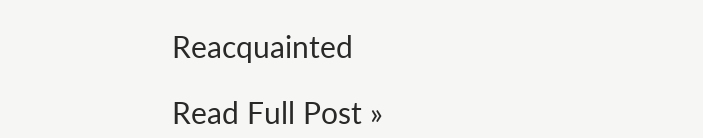Reacquainted

Read Full Post »